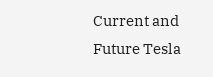Current and Future Tesla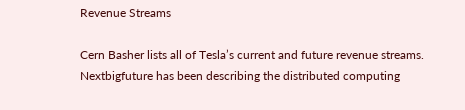Revenue Streams

Cern Basher lists all of Tesla’s current and future revenue streams. Nextbigfuture has been describing the distributed computing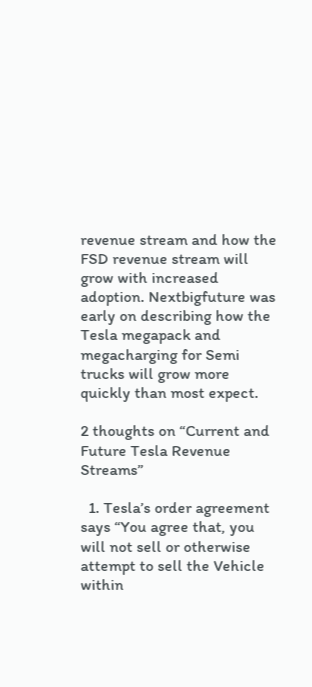revenue stream and how the FSD revenue stream will grow with increased adoption. Nextbigfuture was early on describing how the Tesla megapack and megacharging for Semi trucks will grow more quickly than most expect.

2 thoughts on “Current and Future Tesla Revenue Streams”

  1. Tesla’s order agreement says “You agree that, you will not sell or otherwise attempt to sell the Vehicle within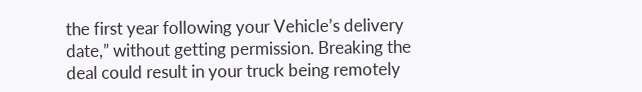the first year following your Vehicle’s delivery date,” without getting permission. Breaking the deal could result in your truck being remotely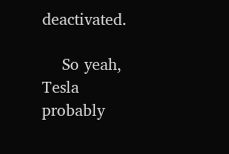deactivated.

    So yeah, Tesla probably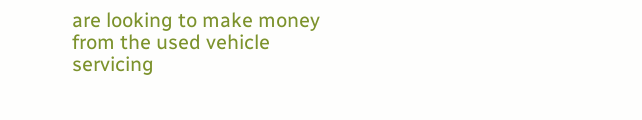are looking to make money from the used vehicle servicing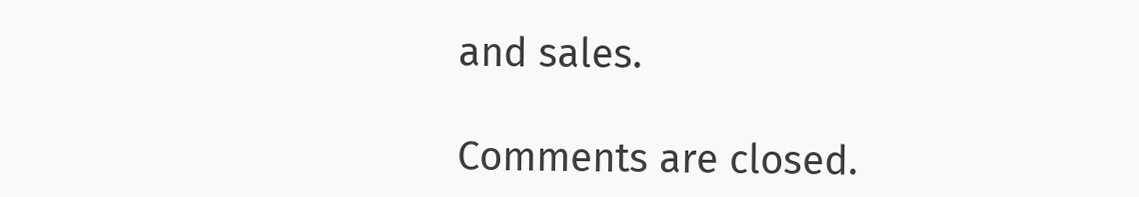and sales.

Comments are closed.